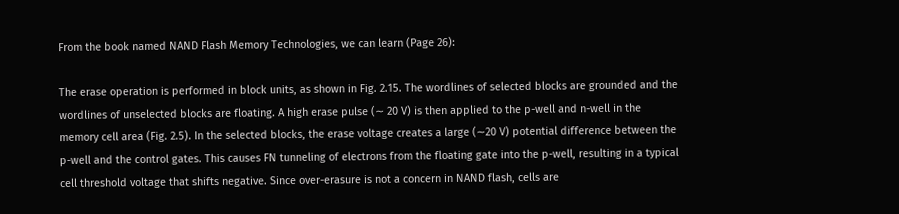From the book named NAND Flash Memory Technologies, we can learn (Page 26):

The erase operation is performed in block units, as shown in Fig. 2.15. The wordlines of selected blocks are grounded and the wordlines of unselected blocks are floating. A high erase pulse (∼ 20 V) is then applied to the p-well and n-well in the memory cell area (Fig. 2.5). In the selected blocks, the erase voltage creates a large (∼20 V) potential difference between the p-well and the control gates. This causes FN tunneling of electrons from the floating gate into the p-well, resulting in a typical cell threshold voltage that shifts negative. Since over-erasure is not a concern in NAND flash, cells are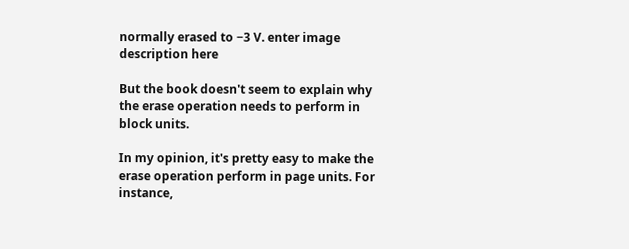normally erased to −3 V. enter image description here

But the book doesn't seem to explain why the erase operation needs to perform in block units.

In my opinion, it's pretty easy to make the erase operation perform in page units. For instance,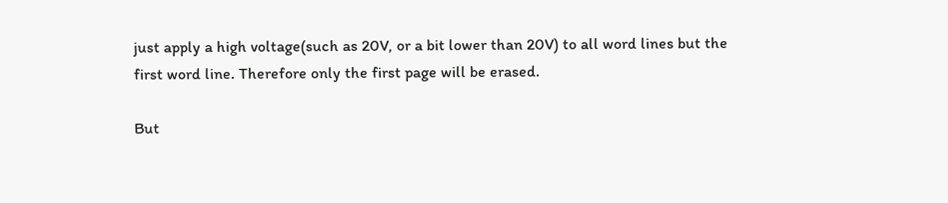just apply a high voltage(such as 20V, or a bit lower than 20V) to all word lines but the first word line. Therefore only the first page will be erased.

But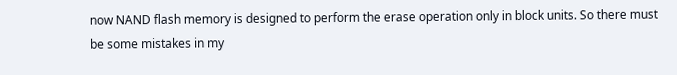now NAND flash memory is designed to perform the erase operation only in block units. So there must be some mistakes in my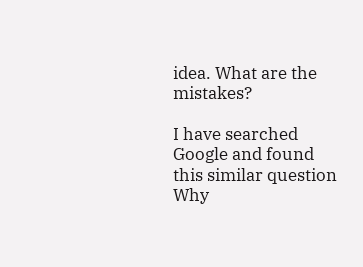idea. What are the mistakes?

I have searched Google and found this similar question Why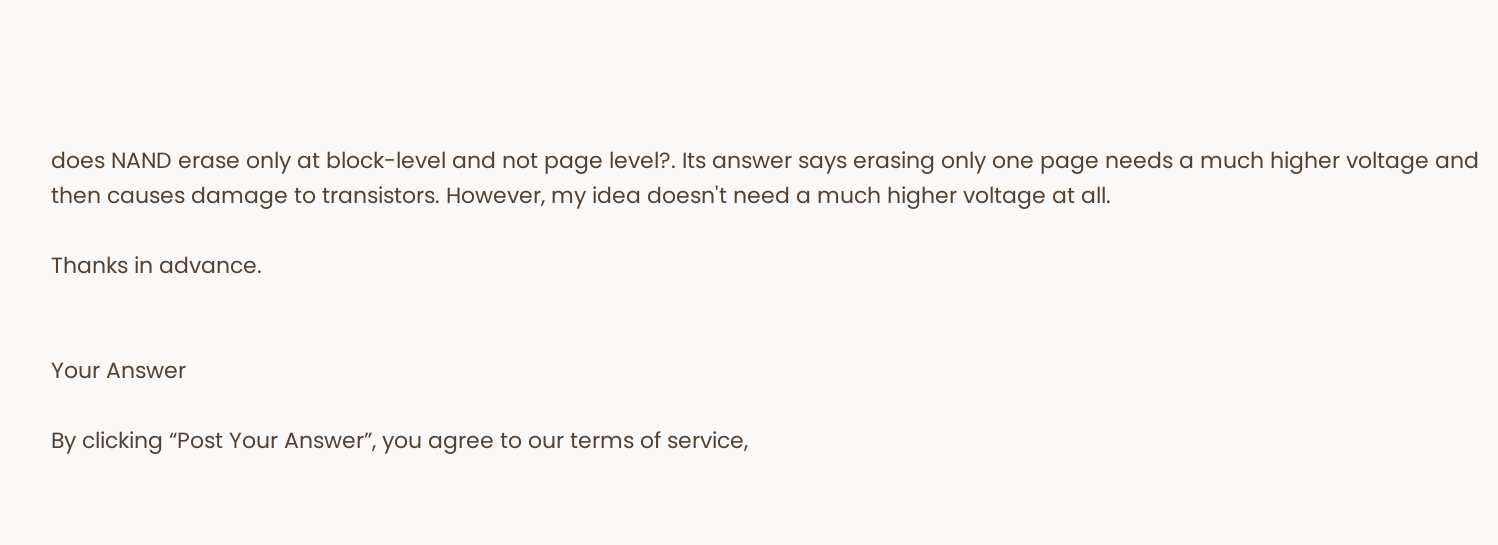does NAND erase only at block-level and not page level?. Its answer says erasing only one page needs a much higher voltage and then causes damage to transistors. However, my idea doesn't need a much higher voltage at all.

Thanks in advance.


Your Answer

By clicking “Post Your Answer”, you agree to our terms of service,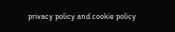privacy policy and cookie policy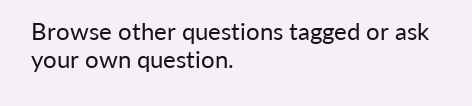Browse other questions tagged or ask your own question.